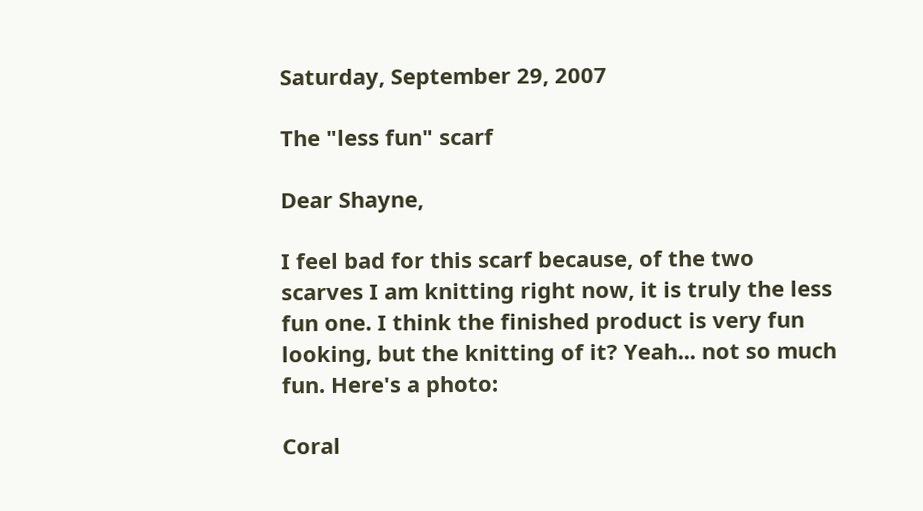Saturday, September 29, 2007

The "less fun" scarf

Dear Shayne,

I feel bad for this scarf because, of the two scarves I am knitting right now, it is truly the less fun one. I think the finished product is very fun looking, but the knitting of it? Yeah... not so much fun. Here's a photo:

Coral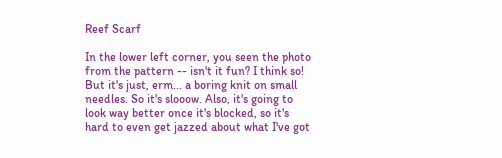Reef Scarf

In the lower left corner, you seen the photo from the pattern -- isn't it fun? I think so! But it's just, erm... a boring knit on small needles. So it's slooow. Also, it's going to look way better once it's blocked, so it's hard to even get jazzed about what I've got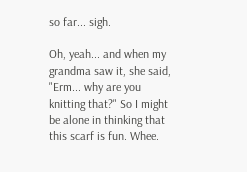so far... sigh.

Oh, yeah... and when my grandma saw it, she said, "Erm... why are you knitting that?" So I might be alone in thinking that this scarf is fun. Whee.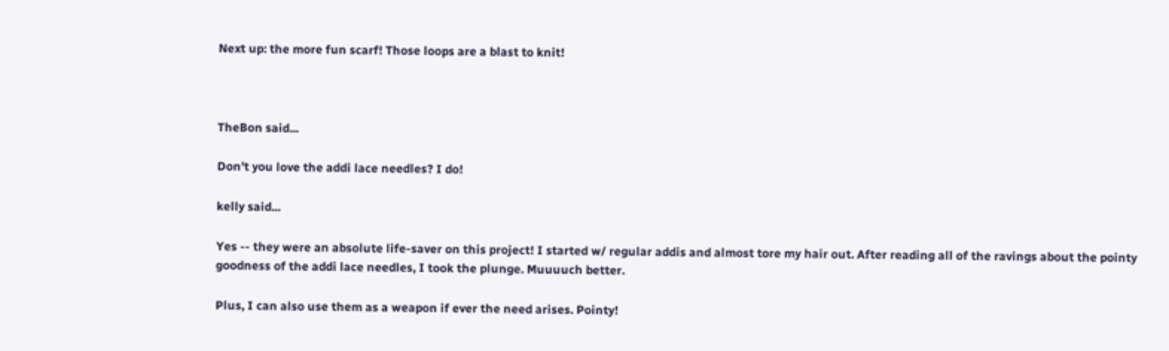Next up: the more fun scarf! Those loops are a blast to knit!



TheBon said...

Don't you love the addi lace needles? I do!

kelly said...

Yes -- they were an absolute life-saver on this project! I started w/ regular addis and almost tore my hair out. After reading all of the ravings about the pointy goodness of the addi lace needles, I took the plunge. Muuuuch better.

Plus, I can also use them as a weapon if ever the need arises. Pointy!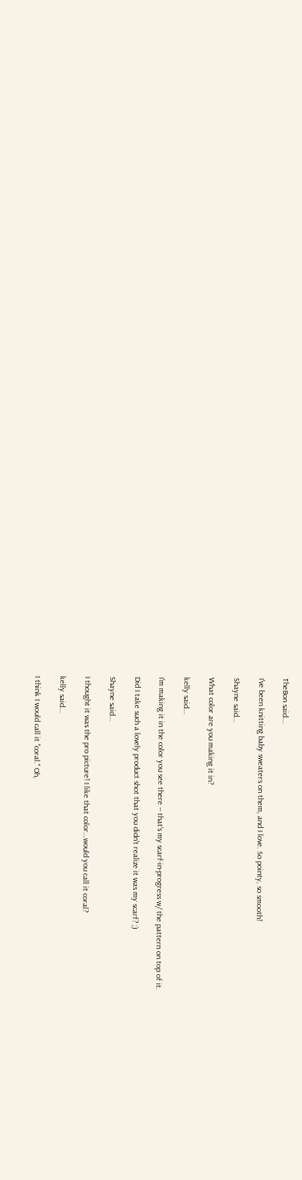TheBon said...

I've been knitting baby sweaters on them, and I love. So pointy, so smooth!

Shayne said...

What color are you making it in?

kelly said...

I'm making it in the color you see there -- that's my scarf-in-progress w/ the pattern on top of it.

Did I take such a lovely product shot that you didn't realize it was my scarf? ;)

Shayne said...

I thought it was the pro picture! I like that color...would you call it coral?

kelly said...

I think I would call it "coral." Oh,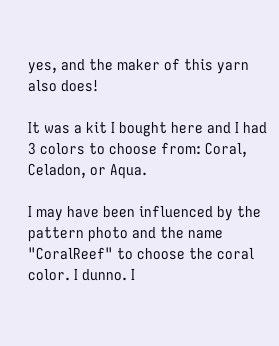yes, and the maker of this yarn also does!

It was a kit I bought here and I had 3 colors to choose from: Coral, Celadon, or Aqua.

I may have been influenced by the pattern photo and the name "CoralReef" to choose the coral color. I dunno. I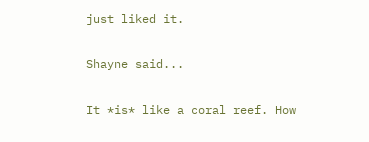just liked it.

Shayne said...

It *is* like a coral reef. How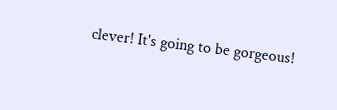clever! It's going to be gorgeous!